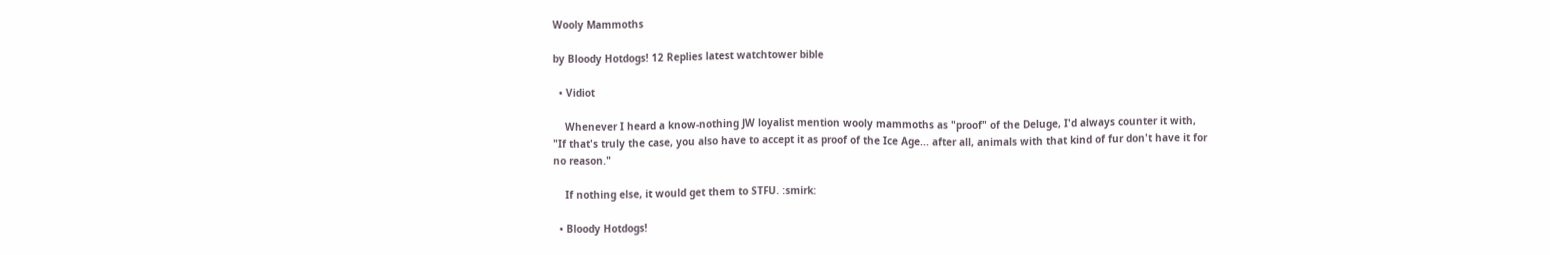Wooly Mammoths

by Bloody Hotdogs! 12 Replies latest watchtower bible

  • Vidiot

    Whenever I heard a know-nothing JW loyalist mention wooly mammoths as "proof" of the Deluge, I'd always counter it with, "If that's truly the case, you also have to accept it as proof of the Ice Age... after all, animals with that kind of fur don't have it for no reason."

    If nothing else, it would get them to STFU. :smirk:

  • Bloody Hotdogs!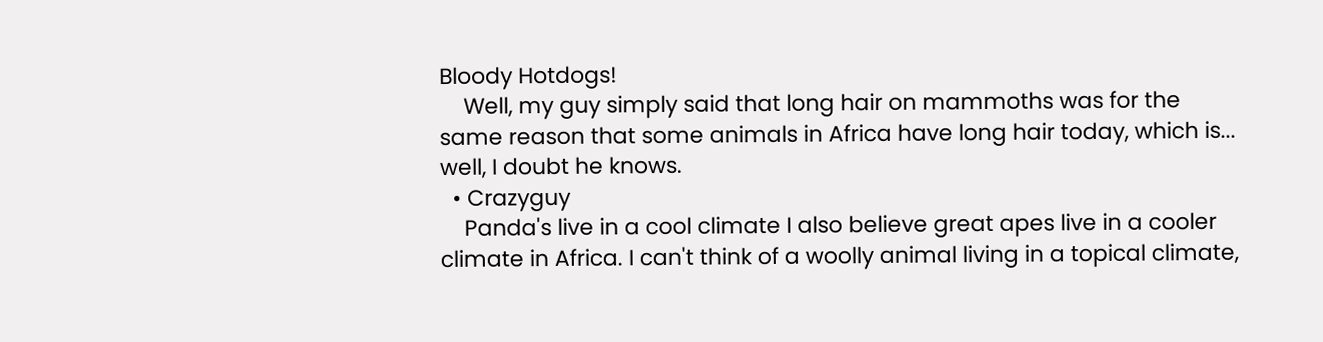Bloody Hotdogs!
    Well, my guy simply said that long hair on mammoths was for the same reason that some animals in Africa have long hair today, which is... well, I doubt he knows.
  • Crazyguy
    Panda's live in a cool climate I also believe great apes live in a cooler climate in Africa. I can't think of a woolly animal living in a topical climate,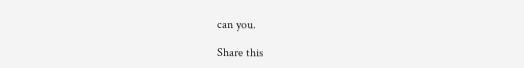can you.

Share this